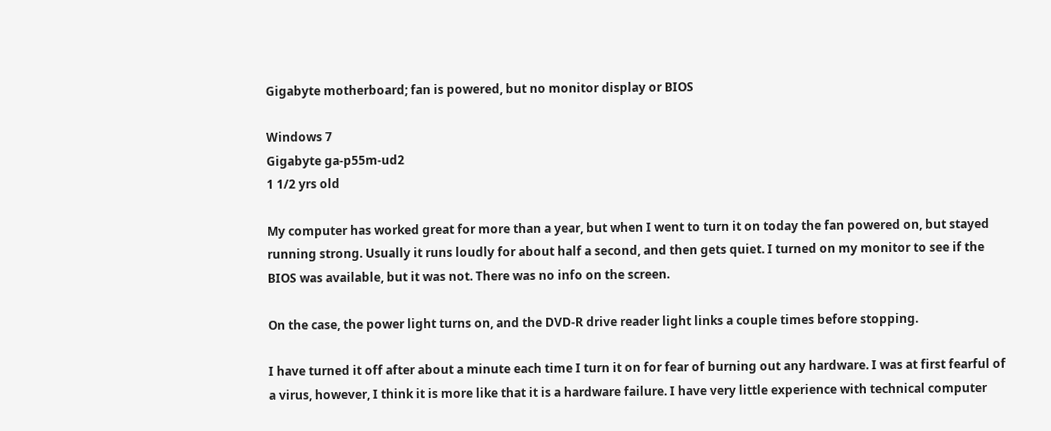Gigabyte motherboard; fan is powered, but no monitor display or BIOS

Windows 7
Gigabyte ga-p55m-ud2
1 1/2 yrs old

My computer has worked great for more than a year, but when I went to turn it on today the fan powered on, but stayed running strong. Usually it runs loudly for about half a second, and then gets quiet. I turned on my monitor to see if the BIOS was available, but it was not. There was no info on the screen.

On the case, the power light turns on, and the DVD-R drive reader light links a couple times before stopping.

I have turned it off after about a minute each time I turn it on for fear of burning out any hardware. I was at first fearful of a virus, however, I think it is more like that it is a hardware failure. I have very little experience with technical computer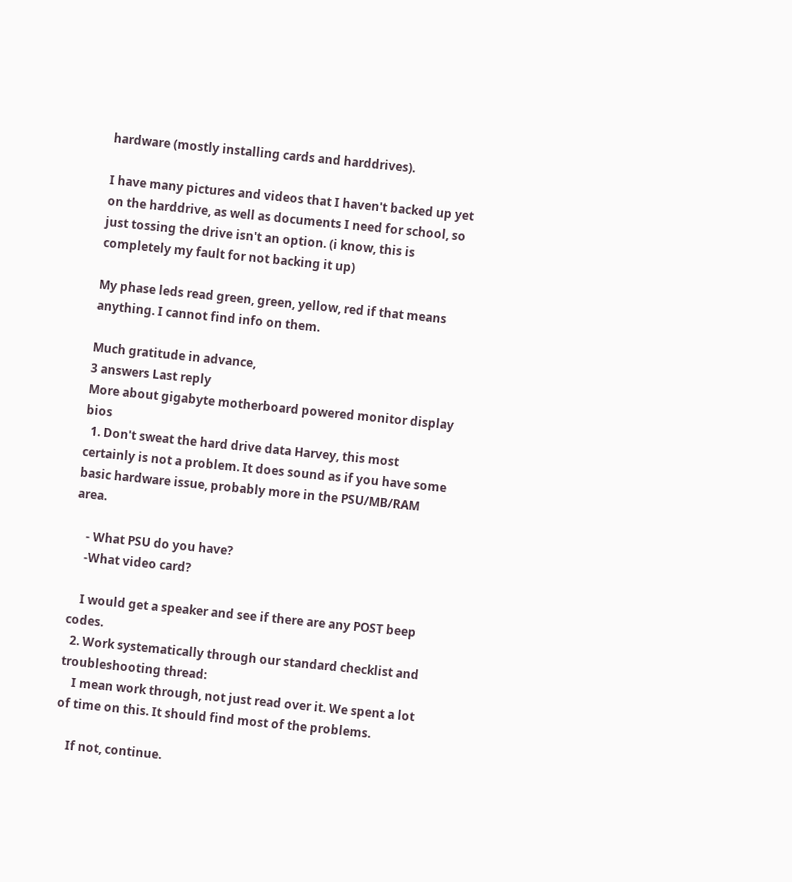hardware (mostly installing cards and harddrives).

I have many pictures and videos that I haven't backed up yet on the harddrive, as well as documents I need for school, so just tossing the drive isn't an option. (i know, this is completely my fault for not backing it up)

My phase leds read green, green, yellow, red if that means anything. I cannot find info on them.

Much gratitude in advance,
3 answers Last reply
More about gigabyte motherboard powered monitor display bios
  1. Don't sweat the hard drive data Harvey, this most certainly is not a problem. It does sound as if you have some basic hardware issue, probably more in the PSU/MB/RAM area.

    - What PSU do you have?
    -What video card?

    I would get a speaker and see if there are any POST beep codes.
  2. Work systematically through our standard checklist and troubleshooting thread:
    I mean work through, not just read over it. We spent a lot of time on this. It should find most of the problems.

    If not, continue.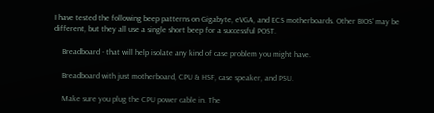I have tested the following beep patterns on Gigabyte, eVGA, and ECS motherboards. Other BIOS' may be different, but they all use a single short beep for a successful POST.

    Breadboard - that will help isolate any kind of case problem you might have.

    Breadboard with just motherboard, CPU & HSF, case speaker, and PSU.

    Make sure you plug the CPU power cable in. The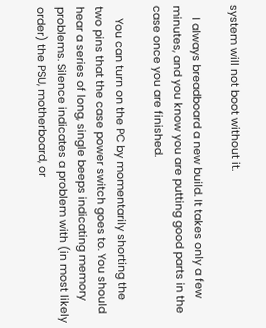system will not boot without it.

    I always breadboard a new build. It takes only a few minutes, and you know you are putting good parts in the case once you are finished.

    You can turn on the PC by momentarily shorting the two pins that the case power switch goes to. You should hear a series of long, single beeps indicating memory problems. Silence indicates a problem with (in most likely order) the PSU, motherboard, or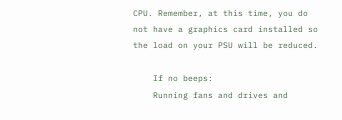CPU. Remember, at this time, you do not have a graphics card installed so the load on your PSU will be reduced.

    If no beeps:
    Running fans and drives and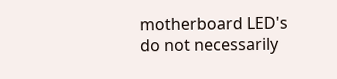motherboard LED's do not necessarily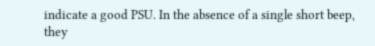indicate a good PSU. In the absence of a single short beep, they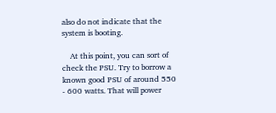also do not indicate that the system is booting.

    At this point, you can sort of check the PSU. Try to borrow a known good PSU of around 550 - 600 watts. That will power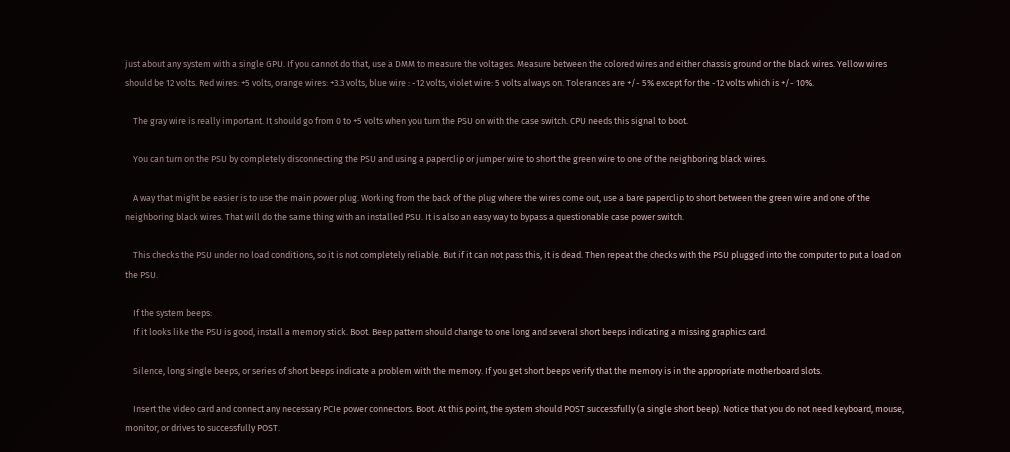just about any system with a single GPU. If you cannot do that, use a DMM to measure the voltages. Measure between the colored wires and either chassis ground or the black wires. Yellow wires should be 12 volts. Red wires: +5 volts, orange wires: +3.3 volts, blue wire : -12 volts, violet wire: 5 volts always on. Tolerances are +/- 5% except for the -12 volts which is +/- 10%.

    The gray wire is really important. It should go from 0 to +5 volts when you turn the PSU on with the case switch. CPU needs this signal to boot.

    You can turn on the PSU by completely disconnecting the PSU and using a paperclip or jumper wire to short the green wire to one of the neighboring black wires.

    A way that might be easier is to use the main power plug. Working from the back of the plug where the wires come out, use a bare paperclip to short between the green wire and one of the neighboring black wires. That will do the same thing with an installed PSU. It is also an easy way to bypass a questionable case power switch.

    This checks the PSU under no load conditions, so it is not completely reliable. But if it can not pass this, it is dead. Then repeat the checks with the PSU plugged into the computer to put a load on the PSU.

    If the system beeps:
    If it looks like the PSU is good, install a memory stick. Boot. Beep pattern should change to one long and several short beeps indicating a missing graphics card.

    Silence, long single beeps, or series of short beeps indicate a problem with the memory. If you get short beeps verify that the memory is in the appropriate motherboard slots.

    Insert the video card and connect any necessary PCIe power connectors. Boot. At this point, the system should POST successfully (a single short beep). Notice that you do not need keyboard, mouse, monitor, or drives to successfully POST.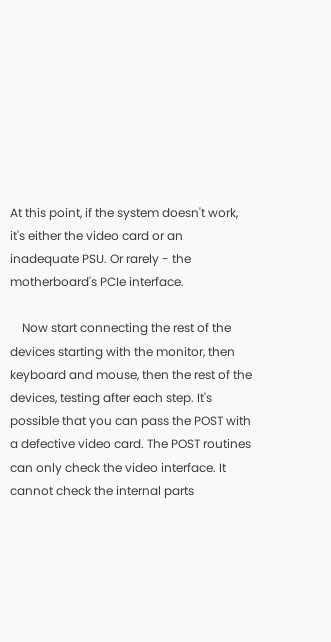At this point, if the system doesn't work, it's either the video card or an inadequate PSU. Or rarely - the motherboard's PCIe interface.

    Now start connecting the rest of the devices starting with the monitor, then keyboard and mouse, then the rest of the devices, testing after each step. It's possible that you can pass the POST with a defective video card. The POST routines can only check the video interface. It cannot check the internal parts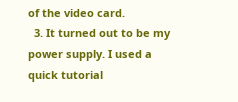of the video card.
  3. It turned out to be my power supply. I used a quick tutorial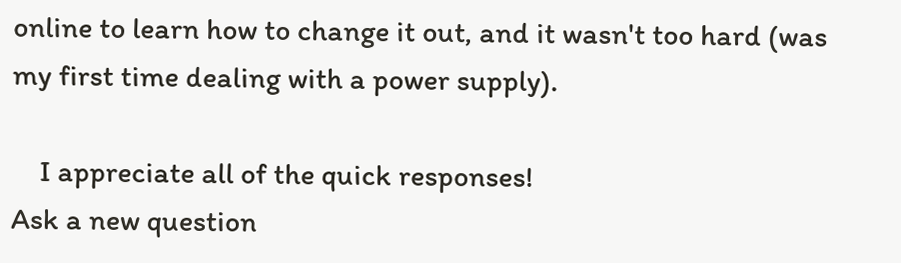online to learn how to change it out, and it wasn't too hard (was my first time dealing with a power supply).

    I appreciate all of the quick responses!
Ask a new question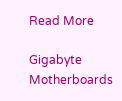Read More

Gigabyte Motherboards